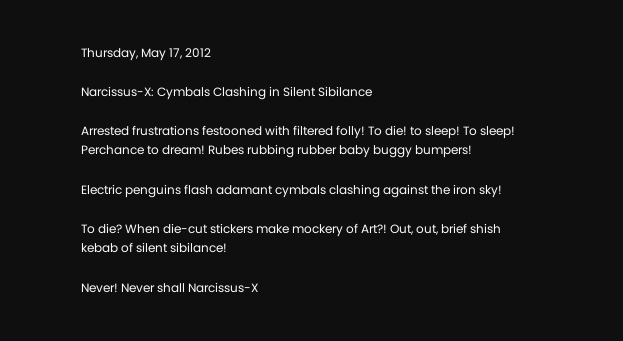Thursday, May 17, 2012

Narcissus-X: Cymbals Clashing in Silent Sibilance

Arrested frustrations festooned with filtered folly! To die! to sleep! To sleep! Perchance to dream! Rubes rubbing rubber baby buggy bumpers!

Electric penguins flash adamant cymbals clashing against the iron sky!

To die? When die-cut stickers make mockery of Art?! Out, out, brief shish kebab of silent sibilance!

Never! Never shall Narcissus-X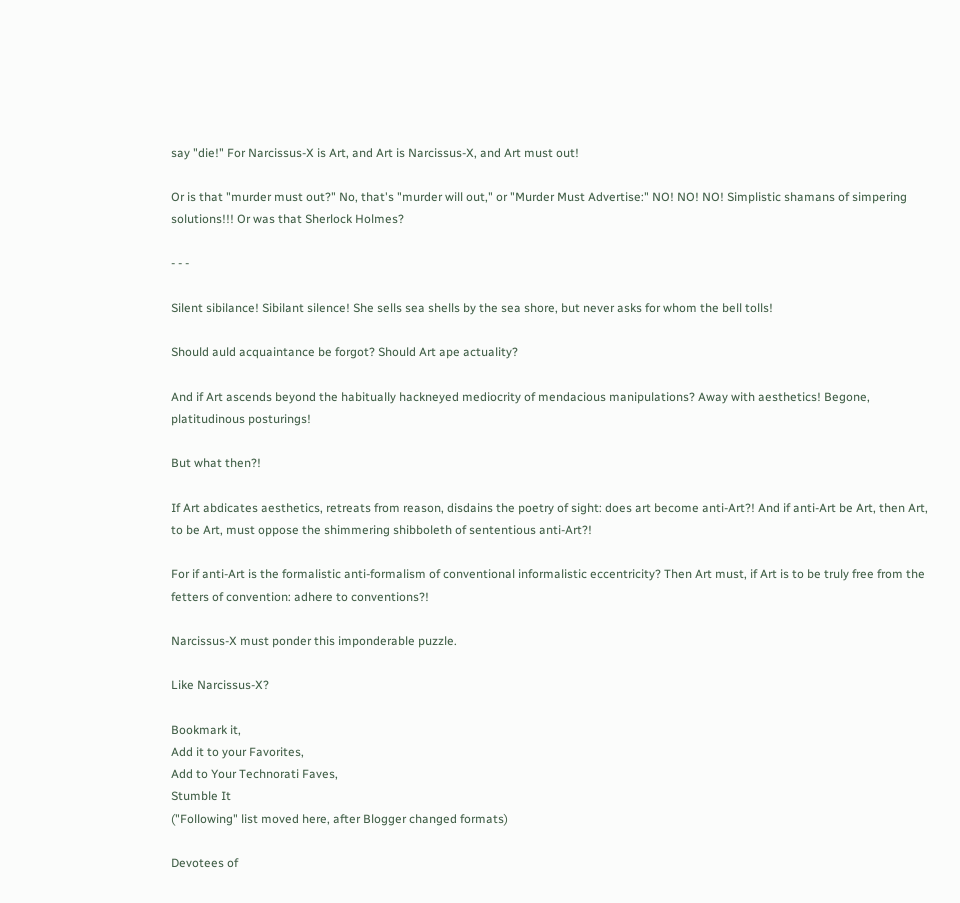say "die!" For Narcissus-X is Art, and Art is Narcissus-X, and Art must out!

Or is that "murder must out?" No, that's "murder will out," or "Murder Must Advertise:" NO! NO! NO! Simplistic shamans of simpering solutions!!! Or was that Sherlock Holmes?

- - -

Silent sibilance! Sibilant silence! She sells sea shells by the sea shore, but never asks for whom the bell tolls!

Should auld acquaintance be forgot? Should Art ape actuality?

And if Art ascends beyond the habitually hackneyed mediocrity of mendacious manipulations? Away with aesthetics! Begone, platitudinous posturings!

But what then?!

If Art abdicates aesthetics, retreats from reason, disdains the poetry of sight: does art become anti-Art?! And if anti-Art be Art, then Art, to be Art, must oppose the shimmering shibboleth of sententious anti-Art?!

For if anti-Art is the formalistic anti-formalism of conventional informalistic eccentricity? Then Art must, if Art is to be truly free from the fetters of convention: adhere to conventions?!

Narcissus-X must ponder this imponderable puzzle.

Like Narcissus-X?

Bookmark it,
Add it to your Favorites,
Add to Your Technorati Faves,
Stumble It
("Following" list moved here, after Blogger changed formats)

Devotees of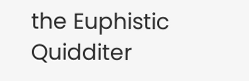the Euphistic Quidditer